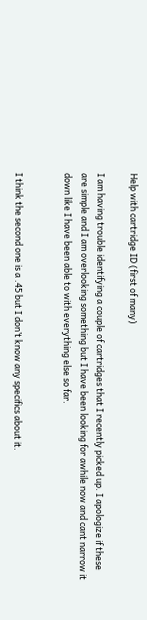Help with cartridge ID (first of many)

I am having trouble identifying a couple of cartridges that I recently picked up. I apologize if these are simple and I am overlooking something but I have been looking for awhile now and cant narrow it down like I have been able to with everything else so far.


I think the second one is a .45 but I don’t know any specifics about it.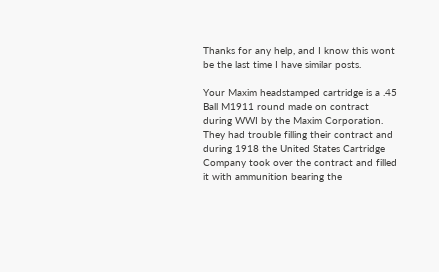Thanks for any help, and I know this wont be the last time I have similar posts.

Your Maxim headstamped cartridge is a .45 Ball M1911 round made on contract during WWI by the Maxim Corporation. They had trouble filling their contract and during 1918 the United States Cartridge Company took over the contract and filled it with ammunition bearing the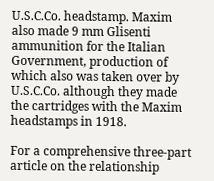U.S.C.Co. headstamp. Maxim also made 9 mm Glisenti ammunition for the Italian Government, production of which also was taken over by U.S.C.Co. although they made the cartridges with the Maxim headstamps in 1918.

For a comprehensive three-part article on the relationship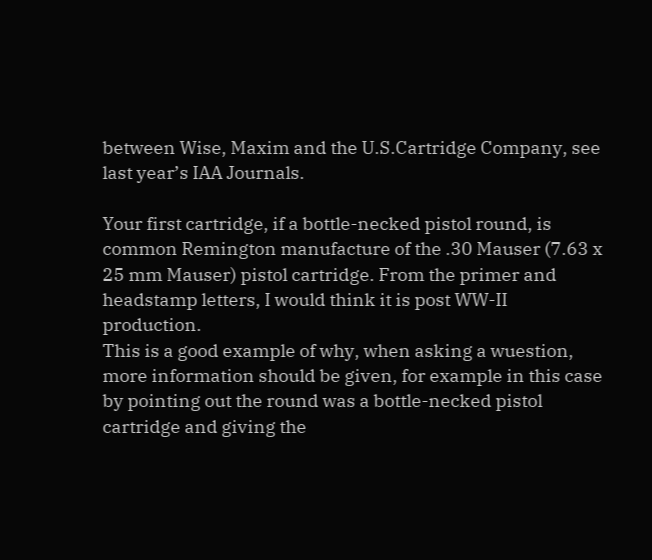between Wise, Maxim and the U.S.Cartridge Company, see last year’s IAA Journals.

Your first cartridge, if a bottle-necked pistol round, is common Remington manufacture of the .30 Mauser (7.63 x 25 mm Mauser) pistol cartridge. From the primer and headstamp letters, I would think it is post WW-II production.
This is a good example of why, when asking a wuestion, more information should be given, for example in this case by pointing out the round was a bottle-necked pistol cartridge and giving the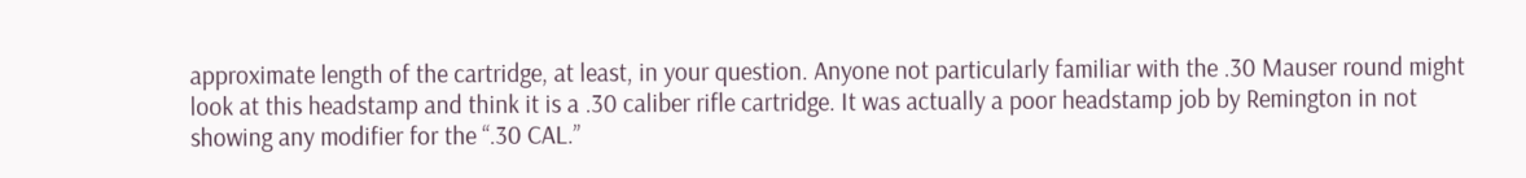approximate length of the cartridge, at least, in your question. Anyone not particularly familiar with the .30 Mauser round might look at this headstamp and think it is a .30 caliber rifle cartridge. It was actually a poor headstamp job by Remington in not showing any modifier for the “.30 CAL.”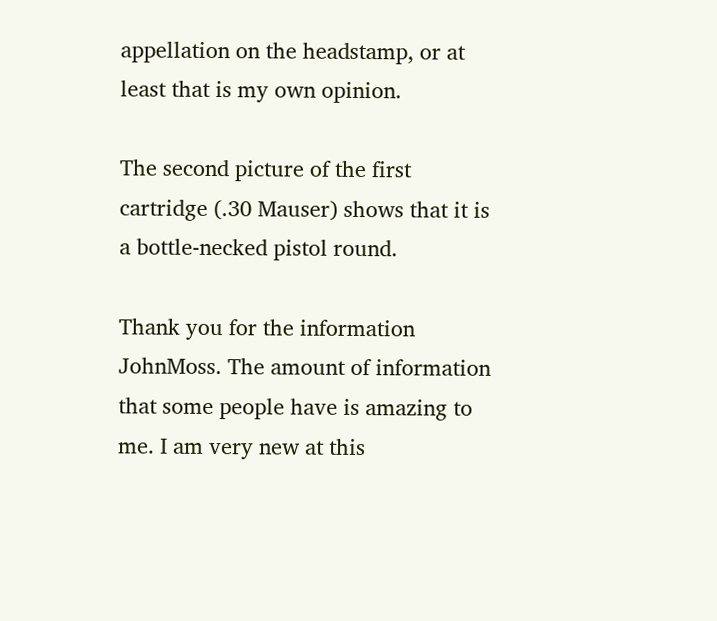appellation on the headstamp, or at least that is my own opinion.

The second picture of the first cartridge (.30 Mauser) shows that it is a bottle-necked pistol round.

Thank you for the information JohnMoss. The amount of information that some people have is amazing to me. I am very new at this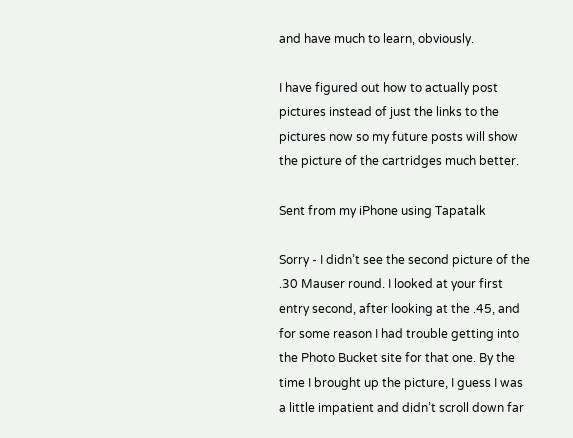and have much to learn, obviously.

I have figured out how to actually post pictures instead of just the links to the pictures now so my future posts will show the picture of the cartridges much better.

Sent from my iPhone using Tapatalk

Sorry - I didn’t see the second picture of the .30 Mauser round. I looked at your first entry second, after looking at the .45, and for some reason I had trouble getting into the Photo Bucket site for that one. By the time I brought up the picture, I guess I was a little impatient and didn’t scroll down far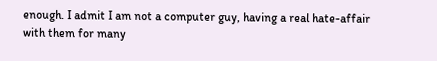enough. I admit I am not a computer guy, having a real hate-affair with them for many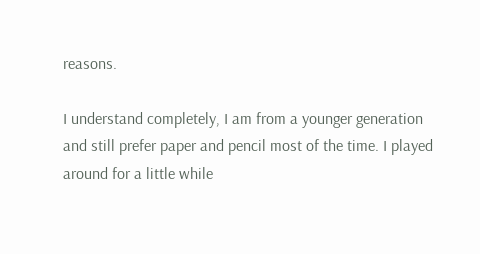reasons.

I understand completely, I am from a younger generation and still prefer paper and pencil most of the time. I played around for a little while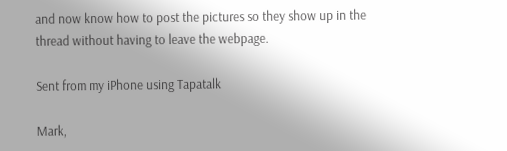and now know how to post the pictures so they show up in the thread without having to leave the webpage.

Sent from my iPhone using Tapatalk

Mark,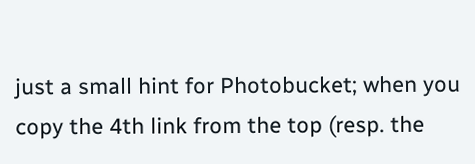just a small hint for Photobucket; when you copy the 4th link from the top (resp. the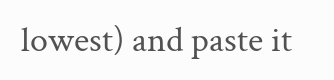lowest) and paste it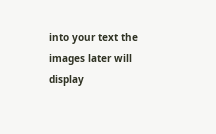into your text the images later will display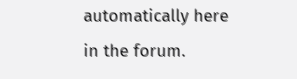automatically here in the forum.